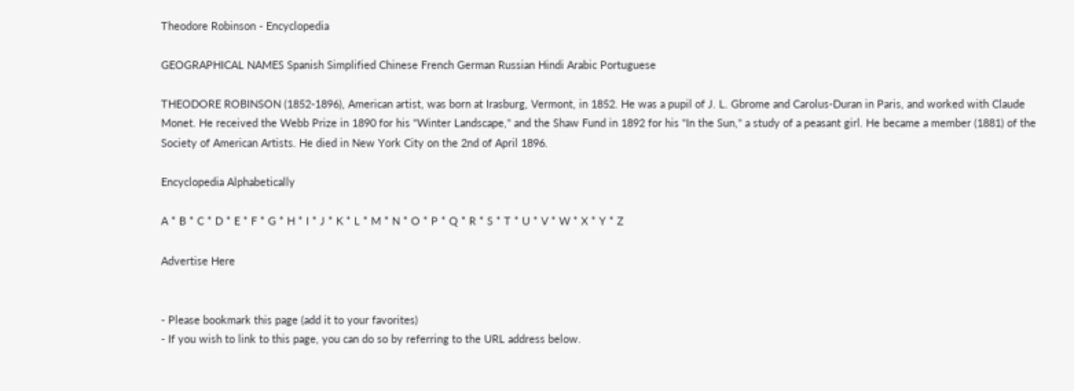Theodore Robinson - Encyclopedia

GEOGRAPHICAL NAMES Spanish Simplified Chinese French German Russian Hindi Arabic Portuguese

THEODORE ROBINSON (1852-1896), American artist, was born at Irasburg, Vermont, in 1852. He was a pupil of J. L. Gbrome and Carolus-Duran in Paris, and worked with Claude Monet. He received the Webb Prize in 1890 for his "Winter Landscape," and the Shaw Fund in 1892 for his "In the Sun," a study of a peasant girl. He became a member (1881) of the Society of American Artists. He died in New York City on the 2nd of April 1896.

Encyclopedia Alphabetically

A * B * C * D * E * F * G * H * I * J * K * L * M * N * O * P * Q * R * S * T * U * V * W * X * Y * Z

Advertise Here


- Please bookmark this page (add it to your favorites)
- If you wish to link to this page, you can do so by referring to the URL address below.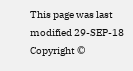This page was last modified 29-SEP-18
Copyright ©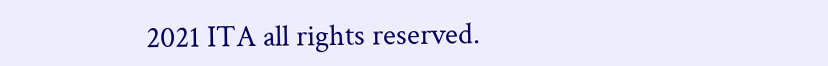2021 ITA all rights reserved.